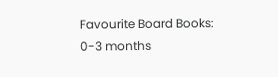Favourite Board Books: 0-3 months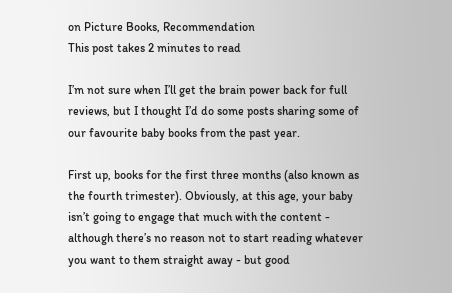on Picture Books, Recommendation
This post takes 2 minutes to read

I’m not sure when I’ll get the brain power back for full reviews, but I thought I’d do some posts sharing some of our favourite baby books from the past year.

First up, books for the first three months (also known as the fourth trimester). Obviously, at this age, your baby isn’t going to engage that much with the content - although there’s no reason not to start reading whatever you want to them straight away - but good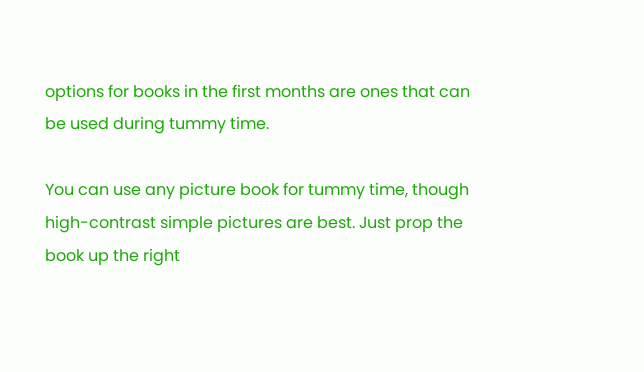options for books in the first months are ones that can be used during tummy time.

You can use any picture book for tummy time, though high-contrast simple pictures are best. Just prop the book up the right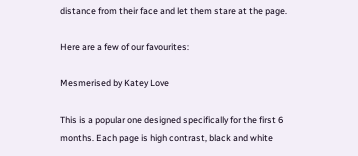distance from their face and let them stare at the page.

Here are a few of our favourites:

Mesmerised by Katey Love

This is a popular one designed specifically for the first 6 months. Each page is high contrast, black and white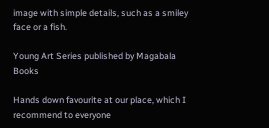image with simple details, such as a smiley face or a fish.

Young Art Series published by Magabala Books

Hands down favourite at our place, which I recommend to everyone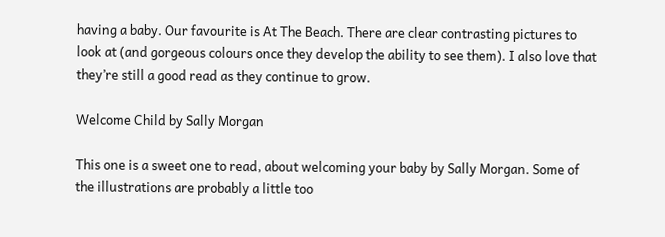having a baby. Our favourite is At The Beach. There are clear contrasting pictures to look at (and gorgeous colours once they develop the ability to see them). I also love that they’re still a good read as they continue to grow.

Welcome Child by Sally Morgan

This one is a sweet one to read, about welcoming your baby by Sally Morgan. Some of the illustrations are probably a little too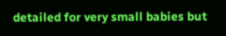detailed for very small babies but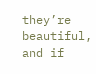they’re beautiful, and if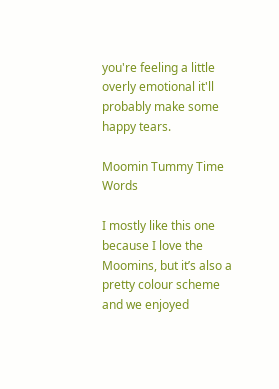you're feeling a little overly emotional it'll probably make some happy tears.

Moomin Tummy Time Words

I mostly like this one because I love the Moomins, but it’s also a pretty colour scheme and we enjoyed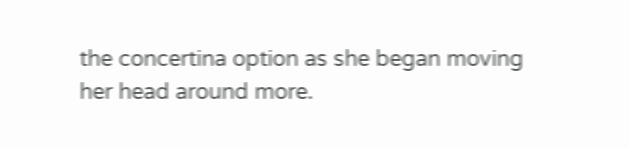the concertina option as she began moving her head around more.